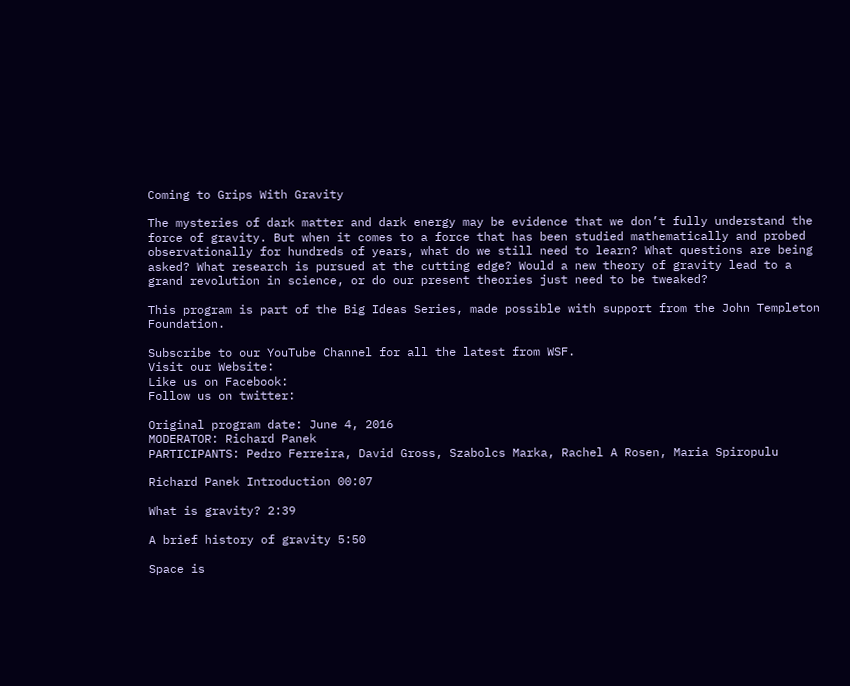Coming to Grips With Gravity

The mysteries of dark matter and dark energy may be evidence that we don’t fully understand the force of gravity. But when it comes to a force that has been studied mathematically and probed observationally for hundreds of years, what do we still need to learn? What questions are being asked? What research is pursued at the cutting edge? Would a new theory of gravity lead to a grand revolution in science, or do our present theories just need to be tweaked?

This program is part of the Big Ideas Series, made possible with support from the John Templeton Foundation.

Subscribe to our YouTube Channel for all the latest from WSF.
Visit our Website:
Like us on Facebook:
Follow us on twitter:

Original program date: June 4, 2016
MODERATOR: Richard Panek
PARTICIPANTS: Pedro Ferreira, David Gross, Szabolcs Marka, Rachel A Rosen, Maria Spiropulu

Richard Panek Introduction 00:07

What is gravity? 2:39

A brief history of gravity 5:50

Space is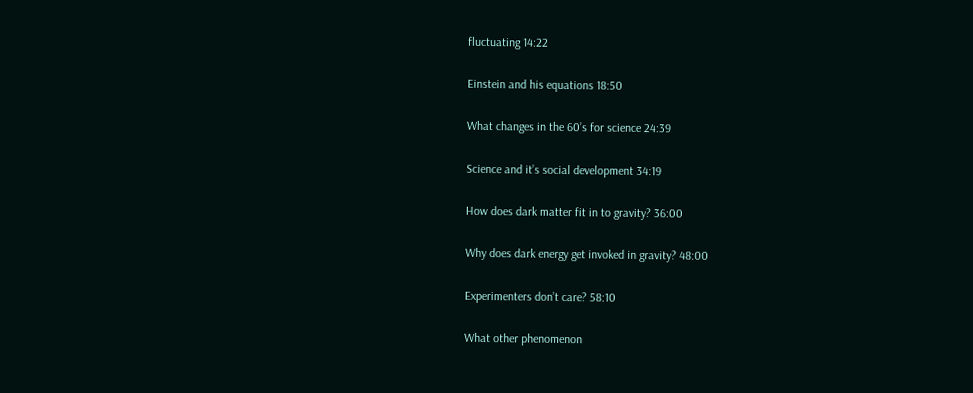fluctuating 14:22

Einstein and his equations 18:50

What changes in the 60’s for science 24:39

Science and it’s social development 34:19

How does dark matter fit in to gravity? 36:00

Why does dark energy get invoked in gravity? 48:00

Experimenters don’t care? 58:10

What other phenomenon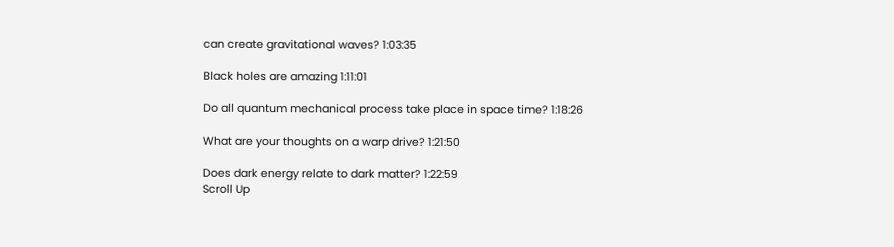can create gravitational waves? 1:03:35

Black holes are amazing 1:11:01

Do all quantum mechanical process take place in space time? 1:18:26

What are your thoughts on a warp drive? 1:21:50

Does dark energy relate to dark matter? 1:22:59
Scroll Up